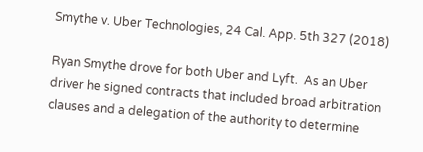Smythe v. Uber Technologies, 24 Cal. App. 5th 327 (2018)

Ryan Smythe drove for both Uber and Lyft.  As an Uber driver he signed contracts that included broad arbitration clauses and a delegation of the authority to determine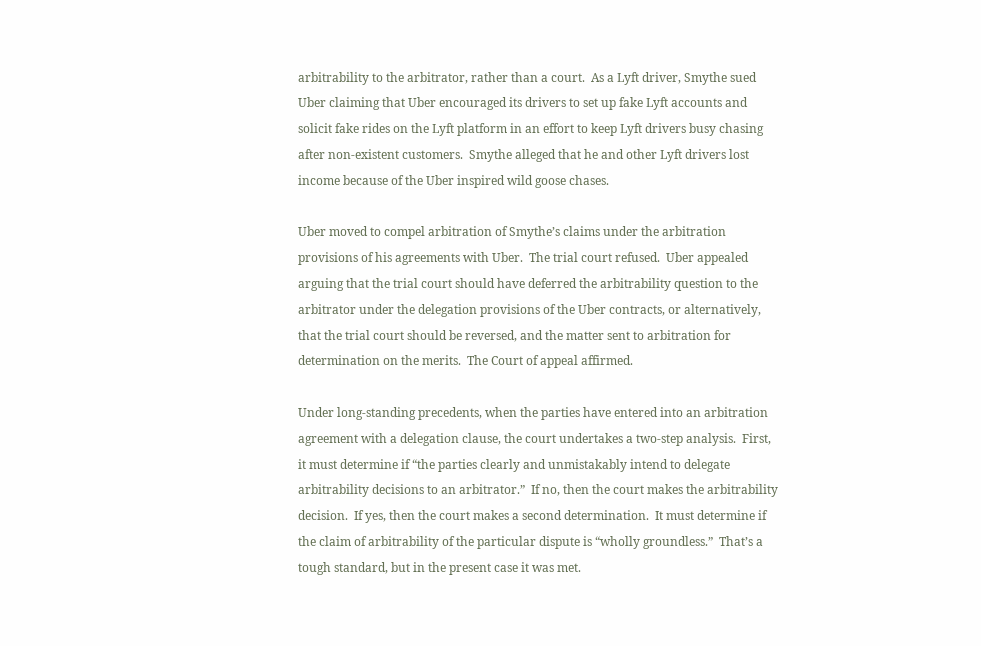arbitrability to the arbitrator, rather than a court.  As a Lyft driver, Smythe sued Uber claiming that Uber encouraged its drivers to set up fake Lyft accounts and solicit fake rides on the Lyft platform in an effort to keep Lyft drivers busy chasing after non-existent customers.  Smythe alleged that he and other Lyft drivers lost income because of the Uber inspired wild goose chases.

Uber moved to compel arbitration of Smythe’s claims under the arbitration provisions of his agreements with Uber.  The trial court refused.  Uber appealed arguing that the trial court should have deferred the arbitrability question to the arbitrator under the delegation provisions of the Uber contracts, or alternatively, that the trial court should be reversed, and the matter sent to arbitration for determination on the merits.  The Court of appeal affirmed.

Under long-standing precedents, when the parties have entered into an arbitration agreement with a delegation clause, the court undertakes a two-step analysis.  First, it must determine if “the parties clearly and unmistakably intend to delegate arbitrability decisions to an arbitrator.”  If no, then the court makes the arbitrability decision.  If yes, then the court makes a second determination.  It must determine if the claim of arbitrability of the particular dispute is “wholly groundless.”  That’s a tough standard, but in the present case it was met.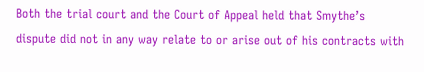Both the trial court and the Court of Appeal held that Smythe’s dispute did not in any way relate to or arise out of his contracts with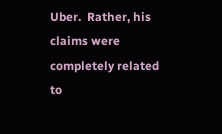Uber.  Rather, his claims were completely related to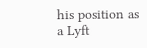his position as a Lyft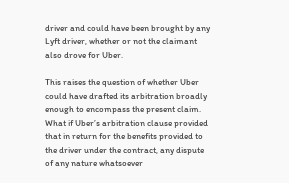driver and could have been brought by any Lyft driver, whether or not the claimant also drove for Uber.

This raises the question of whether Uber could have drafted its arbitration broadly enough to encompass the present claim.  What if Uber’s arbitration clause provided that in return for the benefits provided to the driver under the contract, any dispute of any nature whatsoever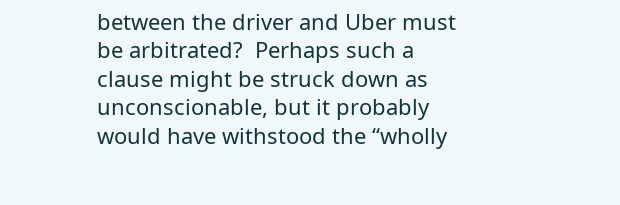between the driver and Uber must be arbitrated?  Perhaps such a clause might be struck down as unconscionable, but it probably would have withstood the “wholly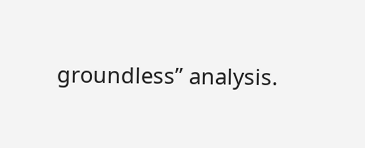groundless” analysis.